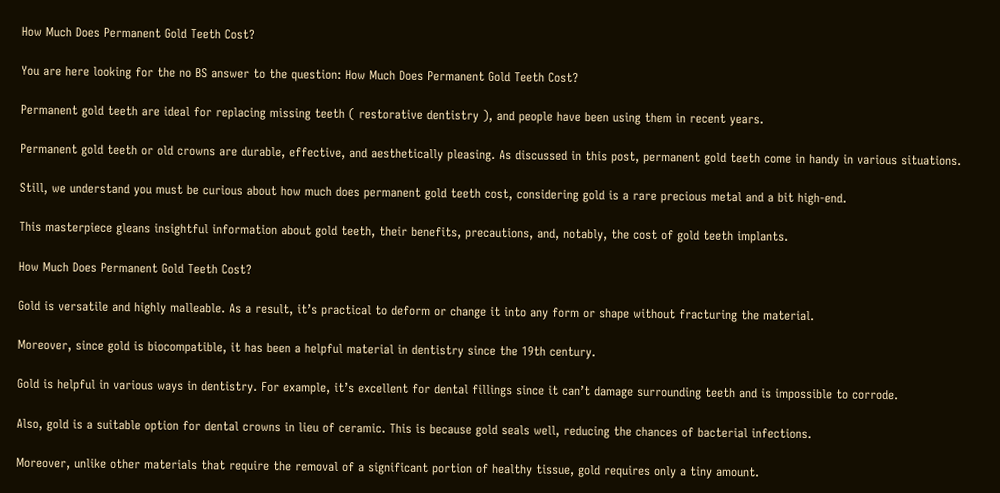How Much Does Permanent Gold Teeth Cost?

You are here looking for the no BS answer to the question: How Much Does Permanent Gold Teeth Cost?

Permanent gold teeth are ideal for replacing missing teeth ( restorative dentistry ), and people have been using them in recent years.

Permanent gold teeth or old crowns are durable, effective, and aesthetically pleasing. As discussed in this post, permanent gold teeth come in handy in various situations.

Still, we understand you must be curious about how much does permanent gold teeth cost, considering gold is a rare precious metal and a bit high-end.

This masterpiece gleans insightful information about gold teeth, their benefits, precautions, and, notably, the cost of gold teeth implants.

How Much Does Permanent Gold Teeth Cost?

Gold is versatile and highly malleable. As a result, it’s practical to deform or change it into any form or shape without fracturing the material.

Moreover, since gold is biocompatible, it has been a helpful material in dentistry since the 19th century.

Gold is helpful in various ways in dentistry. For example, it’s excellent for dental fillings since it can’t damage surrounding teeth and is impossible to corrode.

Also, gold is a suitable option for dental crowns in lieu of ceramic. This is because gold seals well, reducing the chances of bacterial infections.

Moreover, unlike other materials that require the removal of a significant portion of healthy tissue, gold requires only a tiny amount.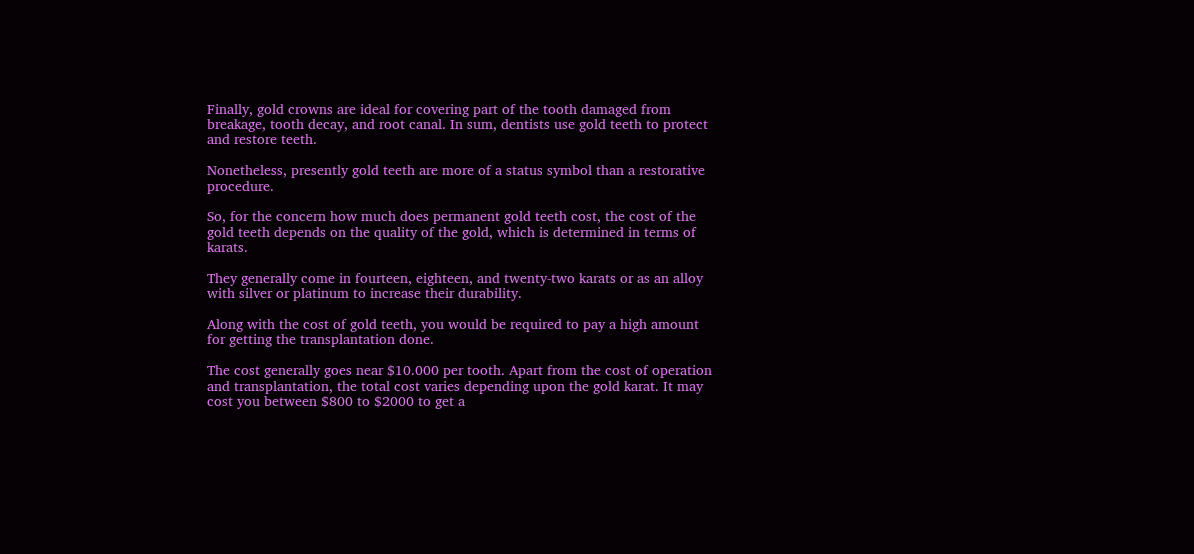Finally, gold crowns are ideal for covering part of the tooth damaged from breakage, tooth decay, and root canal. In sum, dentists use gold teeth to protect and restore teeth.

Nonetheless, presently gold teeth are more of a status symbol than a restorative procedure.

So, for the concern how much does permanent gold teeth cost, the cost of the gold teeth depends on the quality of the gold, which is determined in terms of karats.

They generally come in fourteen, eighteen, and twenty-two karats or as an alloy with silver or platinum to increase their durability.

Along with the cost of gold teeth, you would be required to pay a high amount for getting the transplantation done.

The cost generally goes near $10.000 per tooth. Apart from the cost of operation and transplantation, the total cost varies depending upon the gold karat. It may cost you between $800 to $2000 to get a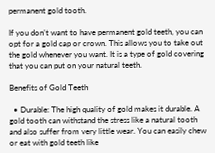permanent gold tooth.

If you don’t want to have permanent gold teeth, you can opt for a gold cap or crown. This allows you to take out the gold whenever you want. It is a type of gold covering that you can put on your natural teeth.

Benefits of Gold Teeth

  • Durable: The high quality of gold makes it durable. A gold tooth can withstand the stress like a natural tooth and also suffer from very little wear. You can easily chew or eat with gold teeth like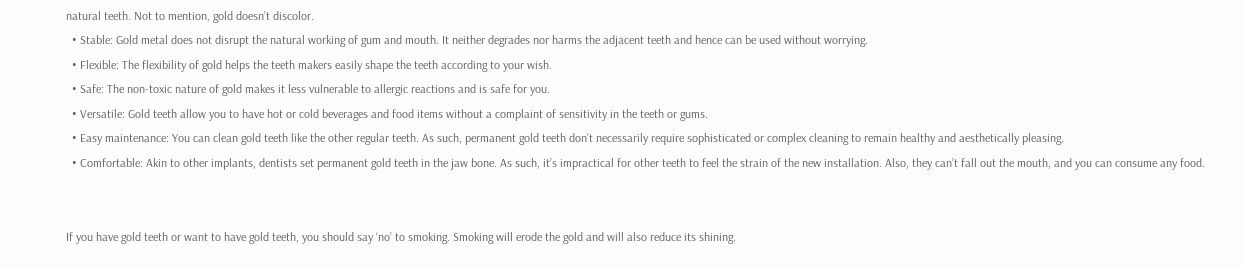natural teeth. Not to mention, gold doesn’t discolor.
  • Stable: Gold metal does not disrupt the natural working of gum and mouth. It neither degrades nor harms the adjacent teeth and hence can be used without worrying.
  • Flexible: The flexibility of gold helps the teeth makers easily shape the teeth according to your wish.
  • Safe: The non-toxic nature of gold makes it less vulnerable to allergic reactions and is safe for you.
  • Versatile: Gold teeth allow you to have hot or cold beverages and food items without a complaint of sensitivity in the teeth or gums.
  • Easy maintenance: You can clean gold teeth like the other regular teeth. As such, permanent gold teeth don’t necessarily require sophisticated or complex cleaning to remain healthy and aesthetically pleasing.
  • Comfortable: Akin to other implants, dentists set permanent gold teeth in the jaw bone. As such, it’s impractical for other teeth to feel the strain of the new installation. Also, they can’t fall out the mouth, and you can consume any food.


If you have gold teeth or want to have gold teeth, you should say ‘no’ to smoking. Smoking will erode the gold and will also reduce its shining.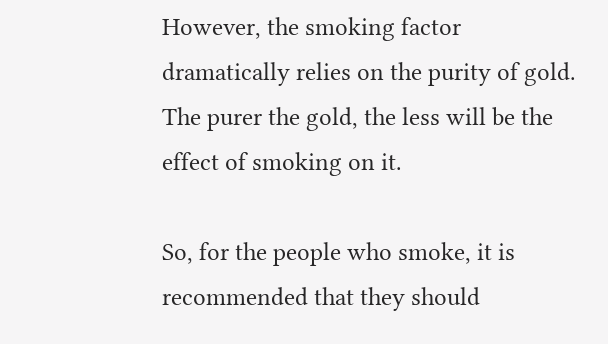However, the smoking factor dramatically relies on the purity of gold. The purer the gold, the less will be the effect of smoking on it.

So, for the people who smoke, it is recommended that they should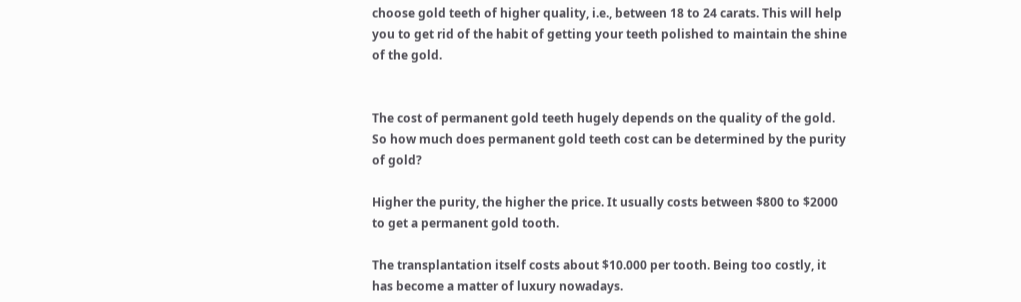choose gold teeth of higher quality, i.e., between 18 to 24 carats. This will help you to get rid of the habit of getting your teeth polished to maintain the shine of the gold.


The cost of permanent gold teeth hugely depends on the quality of the gold. So how much does permanent gold teeth cost can be determined by the purity of gold?

Higher the purity, the higher the price. It usually costs between $800 to $2000 to get a permanent gold tooth.

The transplantation itself costs about $10.000 per tooth. Being too costly, it has become a matter of luxury nowadays.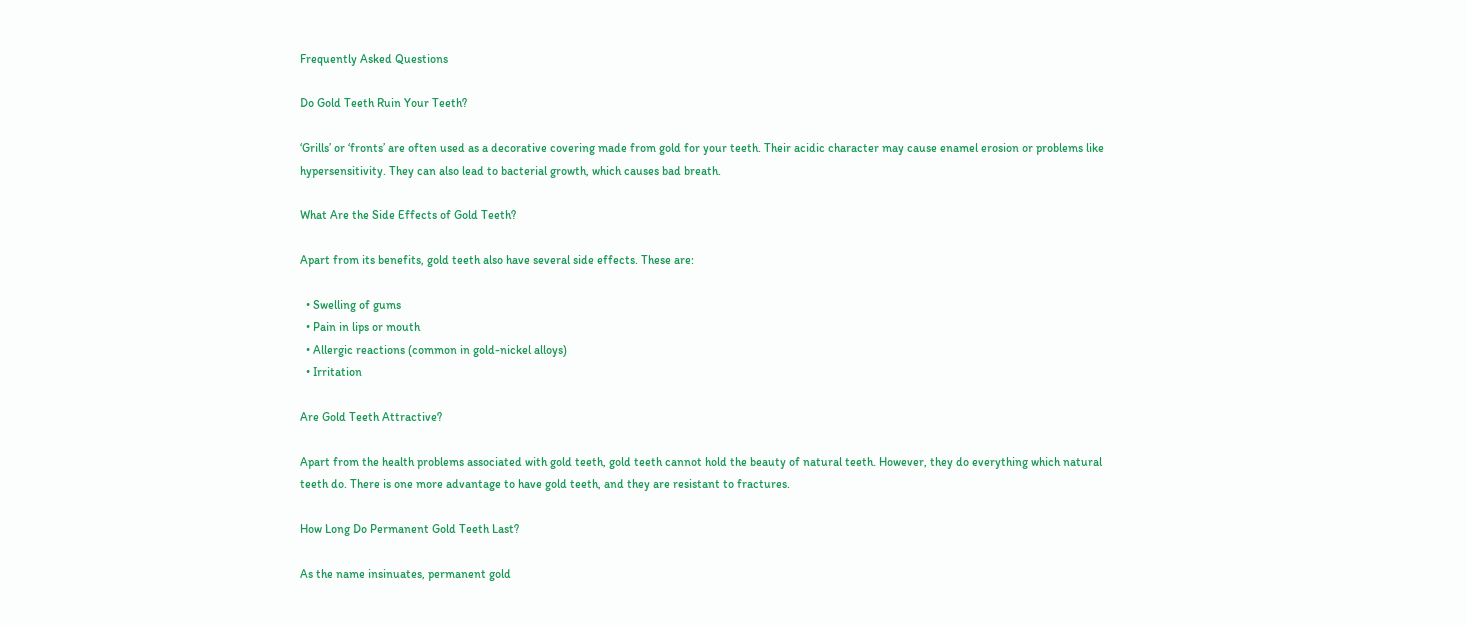Frequently Asked Questions

Do Gold Teeth Ruin Your Teeth?

‘Grills’ or ‘fronts’ are often used as a decorative covering made from gold for your teeth. Their acidic character may cause enamel erosion or problems like hypersensitivity. They can also lead to bacterial growth, which causes bad breath.

What Are the Side Effects of Gold Teeth?

Apart from its benefits, gold teeth also have several side effects. These are:

  • Swelling of gums
  • Pain in lips or mouth
  • Allergic reactions (common in gold-nickel alloys)
  • Irritation

Are Gold Teeth Attractive?

Apart from the health problems associated with gold teeth, gold teeth cannot hold the beauty of natural teeth. However, they do everything which natural teeth do. There is one more advantage to have gold teeth, and they are resistant to fractures.

How Long Do Permanent Gold Teeth Last?

As the name insinuates, permanent gold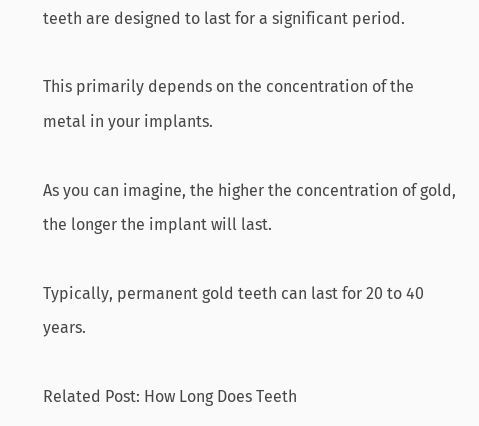teeth are designed to last for a significant period.

This primarily depends on the concentration of the metal in your implants.

As you can imagine, the higher the concentration of gold, the longer the implant will last.

Typically, permanent gold teeth can last for 20 to 40 years.

Related Post: How Long Does Teeth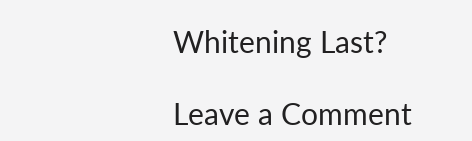Whitening Last?

Leave a Comment